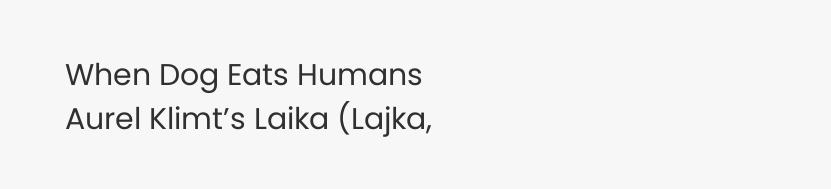When Dog Eats Humans
Aurel Klimt’s Laika (Lajka,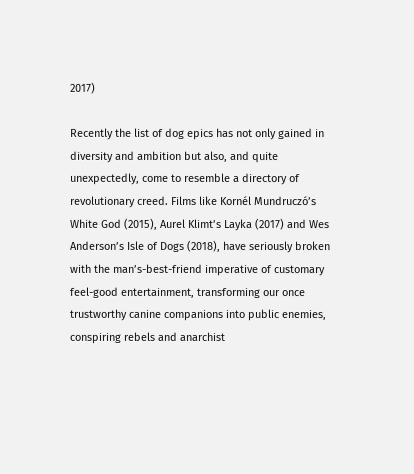2017)

Recently the list of dog epics has not only gained in diversity and ambition but also, and quite unexpectedly, come to resemble a directory of revolutionary creed. Films like Kornél Mundruczó’s White God (2015), Aurel Klimt’s Layka (2017) and Wes Anderson’s Isle of Dogs (2018), have seriously broken with the man’s-best-friend imperative of customary feel-good entertainment, transforming our once trustworthy canine companions into public enemies, conspiring rebels and anarchist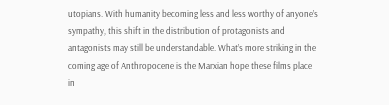utopians. With humanity becoming less and less worthy of anyone’s sympathy, this shift in the distribution of protagonists and antagonists may still be understandable. What’s more striking in the coming age of Anthropocene is the Marxian hope these films place in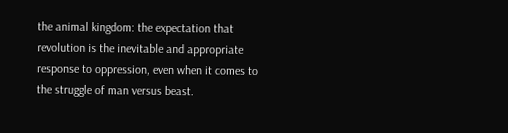the animal kingdom: the expectation that revolution is the inevitable and appropriate response to oppression, even when it comes to the struggle of man versus beast.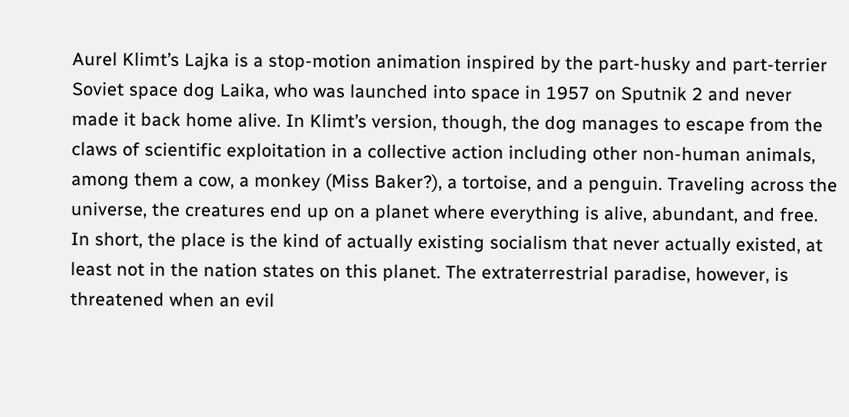Aurel Klimt’s Lajka is a stop-motion animation inspired by the part-husky and part-terrier Soviet space dog Laika, who was launched into space in 1957 on Sputnik 2 and never made it back home alive. In Klimt’s version, though, the dog manages to escape from the claws of scientific exploitation in a collective action including other non-human animals, among them a cow, a monkey (Miss Baker?), a tortoise, and a penguin. Traveling across the universe, the creatures end up on a planet where everything is alive, abundant, and free. In short, the place is the kind of actually existing socialism that never actually existed, at least not in the nation states on this planet. The extraterrestrial paradise, however, is threatened when an evil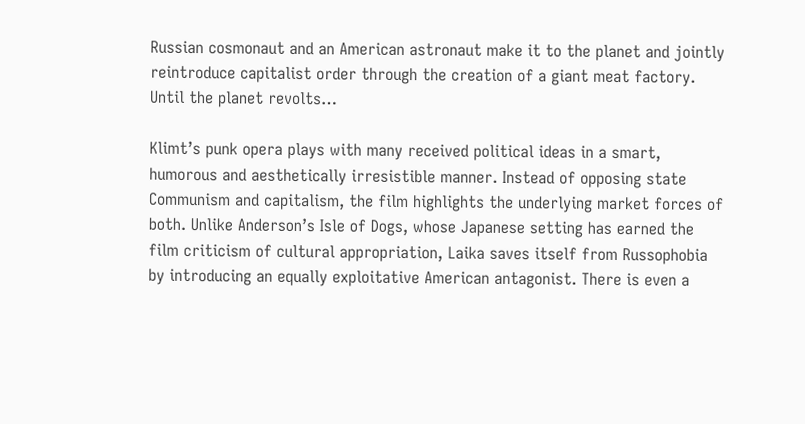Russian cosmonaut and an American astronaut make it to the planet and jointly reintroduce capitalist order through the creation of a giant meat factory. Until the planet revolts…

Klimt’s punk opera plays with many received political ideas in a smart, humorous and aesthetically irresistible manner. Instead of opposing state Communism and capitalism, the film highlights the underlying market forces of both. Unlike Anderson’s Isle of Dogs, whose Japanese setting has earned the film criticism of cultural appropriation, Laika saves itself from Russophobia by introducing an equally exploitative American antagonist. There is even a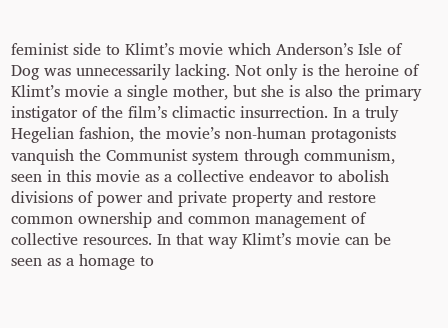feminist side to Klimt’s movie which Anderson’s Isle of Dog was unnecessarily lacking. Not only is the heroine of Klimt’s movie a single mother, but she is also the primary instigator of the film’s climactic insurrection. In a truly Hegelian fashion, the movie’s non-human protagonists vanquish the Communist system through communism, seen in this movie as a collective endeavor to abolish divisions of power and private property and restore common ownership and common management of collective resources. In that way Klimt’s movie can be seen as a homage to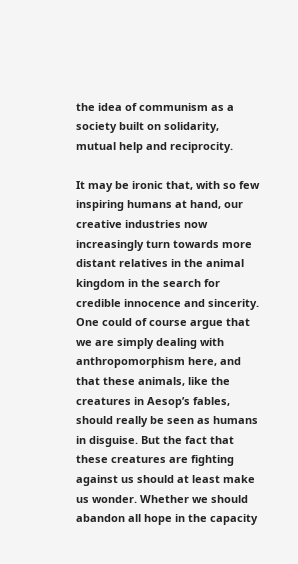the idea of communism as a society built on solidarity, mutual help and reciprocity.

It may be ironic that, with so few inspiring humans at hand, our creative industries now increasingly turn towards more distant relatives in the animal kingdom in the search for credible innocence and sincerity. One could of course argue that we are simply dealing with anthropomorphism here, and that these animals, like the creatures in Aesop’s fables, should really be seen as humans in disguise. But the fact that these creatures are fighting against us should at least make us wonder. Whether we should abandon all hope in the capacity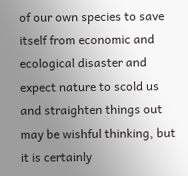of our own species to save itself from economic and ecological disaster and expect nature to scold us and straighten things out may be wishful thinking, but it is certainly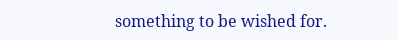something to be wished for.